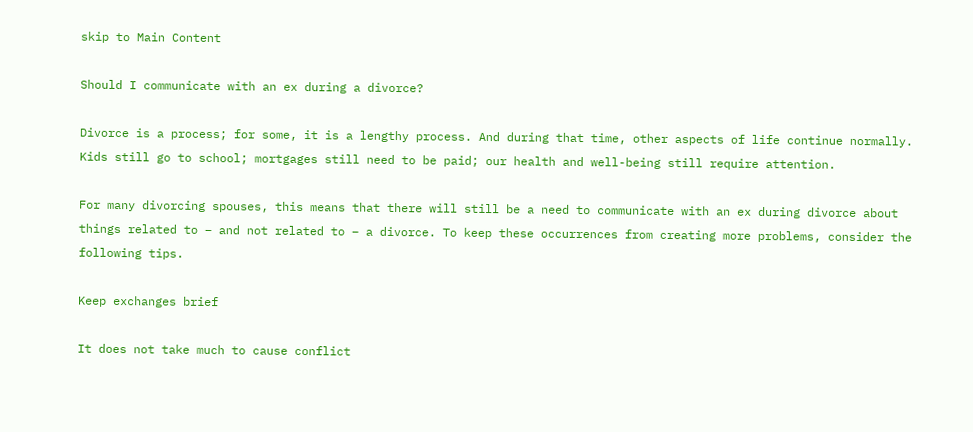skip to Main Content

Should I communicate with an ex during a divorce?

Divorce is a process; for some, it is a lengthy process. And during that time, other aspects of life continue normally. Kids still go to school; mortgages still need to be paid; our health and well-being still require attention.

For many divorcing spouses, this means that there will still be a need to communicate with an ex during divorce about things related to – and not related to – a divorce. To keep these occurrences from creating more problems, consider the following tips.

Keep exchanges brief

It does not take much to cause conflict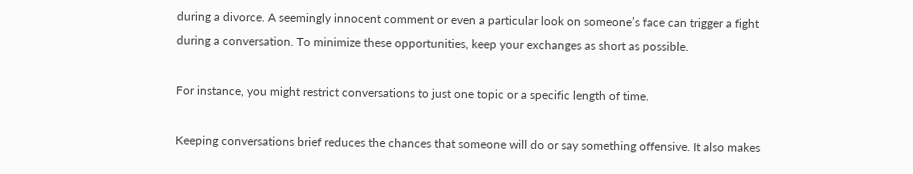during a divorce. A seemingly innocent comment or even a particular look on someone’s face can trigger a fight during a conversation. To minimize these opportunities, keep your exchanges as short as possible.

For instance, you might restrict conversations to just one topic or a specific length of time.

Keeping conversations brief reduces the chances that someone will do or say something offensive. It also makes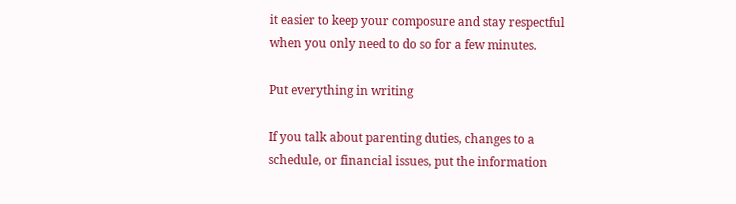it easier to keep your composure and stay respectful when you only need to do so for a few minutes.

Put everything in writing

If you talk about parenting duties, changes to a schedule, or financial issues, put the information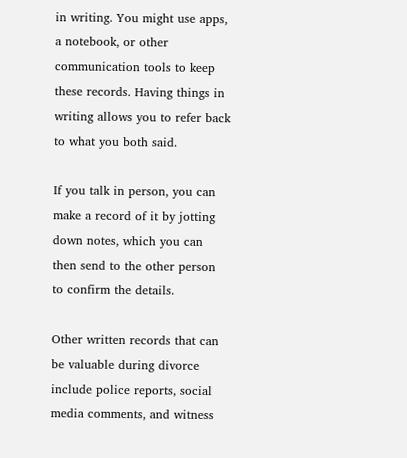in writing. You might use apps, a notebook, or other communication tools to keep these records. Having things in writing allows you to refer back to what you both said.

If you talk in person, you can make a record of it by jotting down notes, which you can then send to the other person to confirm the details.

Other written records that can be valuable during divorce include police reports, social media comments, and witness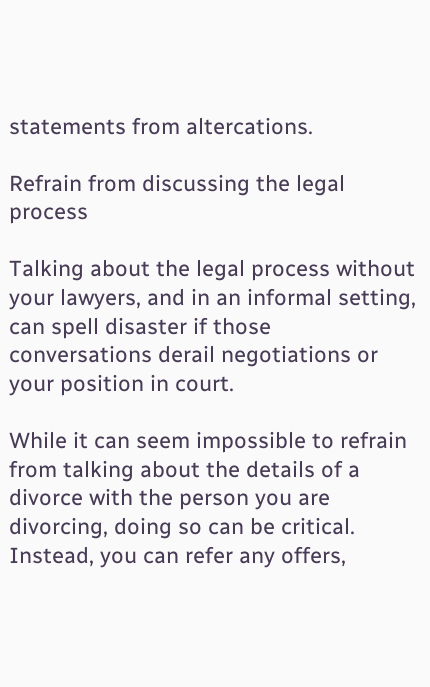statements from altercations.

Refrain from discussing the legal process

Talking about the legal process without your lawyers, and in an informal setting, can spell disaster if those conversations derail negotiations or your position in court.

While it can seem impossible to refrain from talking about the details of a divorce with the person you are divorcing, doing so can be critical. Instead, you can refer any offers,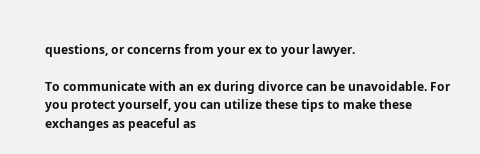questions, or concerns from your ex to your lawyer.

To communicate with an ex during divorce can be unavoidable. For you protect yourself, you can utilize these tips to make these exchanges as peaceful as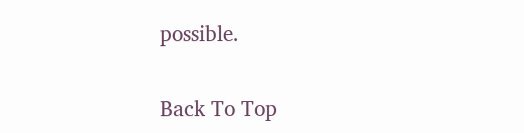possible.

Back To Top